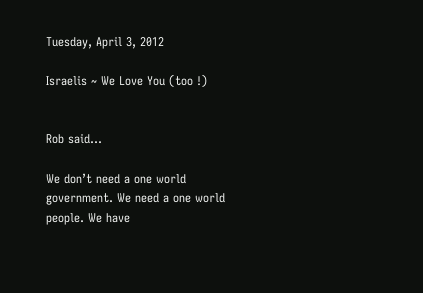Tuesday, April 3, 2012

Israelis ~ We Love You (too !)


Rob said...

We don’t need a one world government. We need a one world people. We have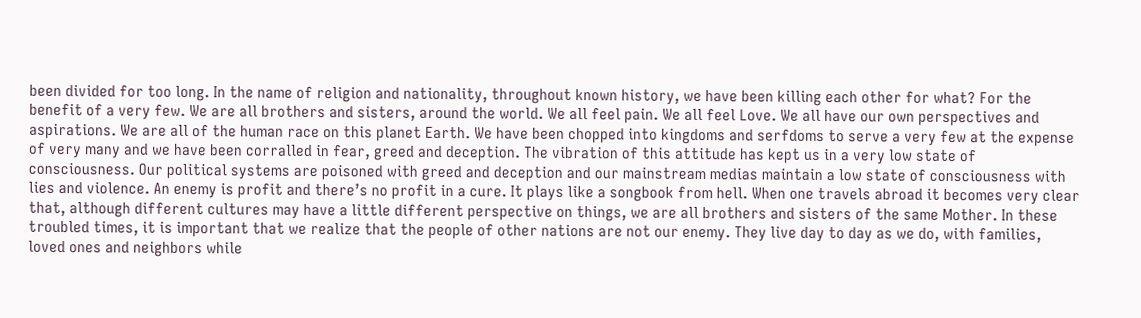been divided for too long. In the name of religion and nationality, throughout known history, we have been killing each other for what? For the benefit of a very few. We are all brothers and sisters, around the world. We all feel pain. We all feel Love. We all have our own perspectives and aspirations. We are all of the human race on this planet Earth. We have been chopped into kingdoms and serfdoms to serve a very few at the expense of very many and we have been corralled in fear, greed and deception. The vibration of this attitude has kept us in a very low state of consciousness. Our political systems are poisoned with greed and deception and our mainstream medias maintain a low state of consciousness with lies and violence. An enemy is profit and there’s no profit in a cure. It plays like a songbook from hell. When one travels abroad it becomes very clear that, although different cultures may have a little different perspective on things, we are all brothers and sisters of the same Mother. In these troubled times, it is important that we realize that the people of other nations are not our enemy. They live day to day as we do, with families, loved ones and neighbors while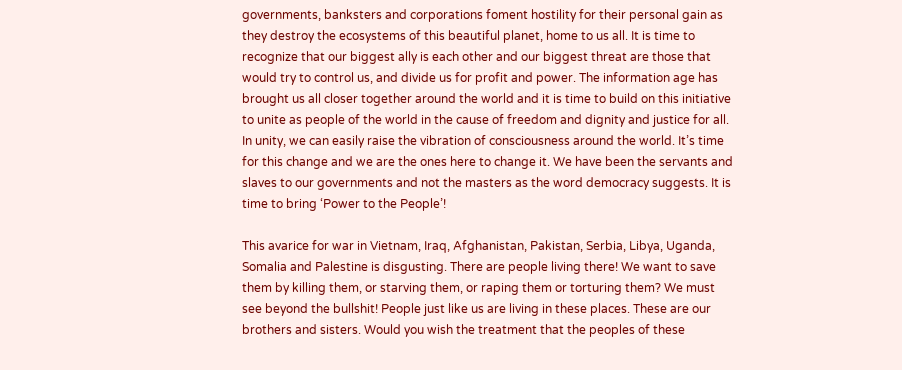governments, banksters and corporations foment hostility for their personal gain as they destroy the ecosystems of this beautiful planet, home to us all. It is time to recognize that our biggest ally is each other and our biggest threat are those that would try to control us, and divide us for profit and power. The information age has brought us all closer together around the world and it is time to build on this initiative to unite as people of the world in the cause of freedom and dignity and justice for all. In unity, we can easily raise the vibration of consciousness around the world. It’s time for this change and we are the ones here to change it. We have been the servants and slaves to our governments and not the masters as the word democracy suggests. It is time to bring ‘Power to the People’!

This avarice for war in Vietnam, Iraq, Afghanistan, Pakistan, Serbia, Libya, Uganda, Somalia and Palestine is disgusting. There are people living there! We want to save them by killing them, or starving them, or raping them or torturing them? We must see beyond the bullshit! People just like us are living in these places. These are our brothers and sisters. Would you wish the treatment that the peoples of these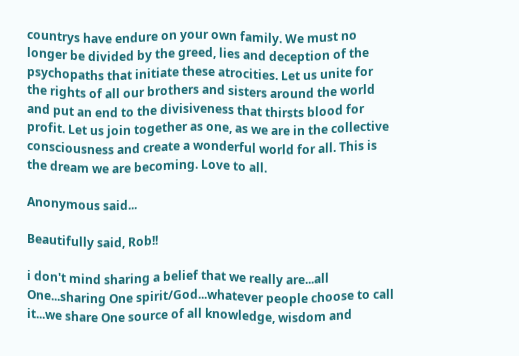countrys have endure on your own family. We must no longer be divided by the greed, lies and deception of the psychopaths that initiate these atrocities. Let us unite for the rights of all our brothers and sisters around the world and put an end to the divisiveness that thirsts blood for profit. Let us join together as one, as we are in the collective consciousness and create a wonderful world for all. This is the dream we are becoming. Love to all.

Anonymous said...

Beautifully said, Rob!!

i don't mind sharing a belief that we really are...all One...sharing One spirit/God...whatever people choose to call it...we share One source of all knowledge, wisdom and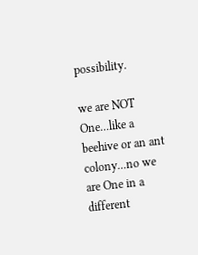possibility.

we are NOT One...like a beehive or an ant colony...no we are One in a different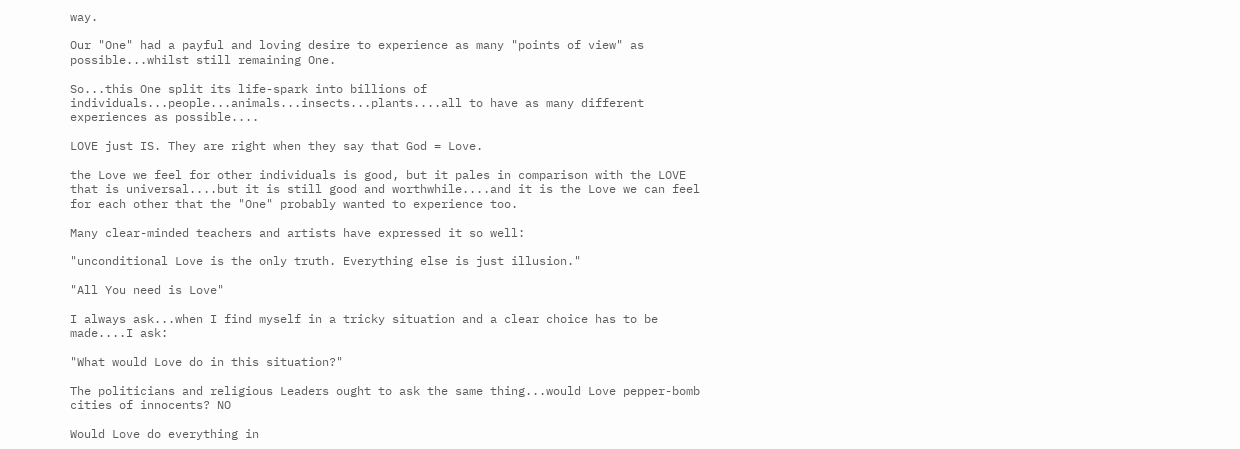way.

Our "One" had a payful and loving desire to experience as many "points of view" as possible...whilst still remaining One.

So...this One split its life-spark into billions of individuals...people...animals...insects...plants....all to have as many different experiences as possible....

LOVE just IS. They are right when they say that God = Love.

the Love we feel for other individuals is good, but it pales in comparison with the LOVE that is universal....but it is still good and worthwhile....and it is the Love we can feel for each other that the "One" probably wanted to experience too.

Many clear-minded teachers and artists have expressed it so well:

"unconditional Love is the only truth. Everything else is just illusion."

"All You need is Love"

I always ask...when I find myself in a tricky situation and a clear choice has to be made....I ask:

"What would Love do in this situation?"

The politicians and religious Leaders ought to ask the same thing...would Love pepper-bomb cities of innocents? NO

Would Love do everything in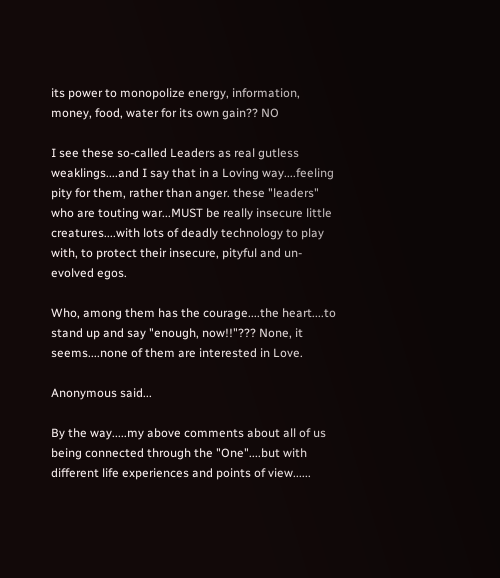its power to monopolize energy, information, money, food, water for its own gain?? NO

I see these so-called Leaders as real gutless weaklings....and I say that in a Loving way....feeling pity for them, rather than anger. these "leaders" who are touting war...MUST be really insecure little creatures....with lots of deadly technology to play with, to protect their insecure, pityful and un-evolved egos.

Who, among them has the courage....the heart....to stand up and say "enough, now!!"??? None, it seems....none of them are interested in Love.

Anonymous said...

By the way.....my above comments about all of us being connected through the "One"....but with different life experiences and points of view......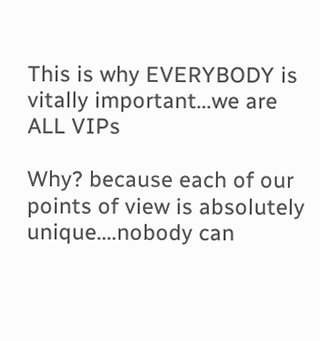This is why EVERYBODY is vitally important...we are ALL VIPs

Why? because each of our points of view is absolutely unique....nobody can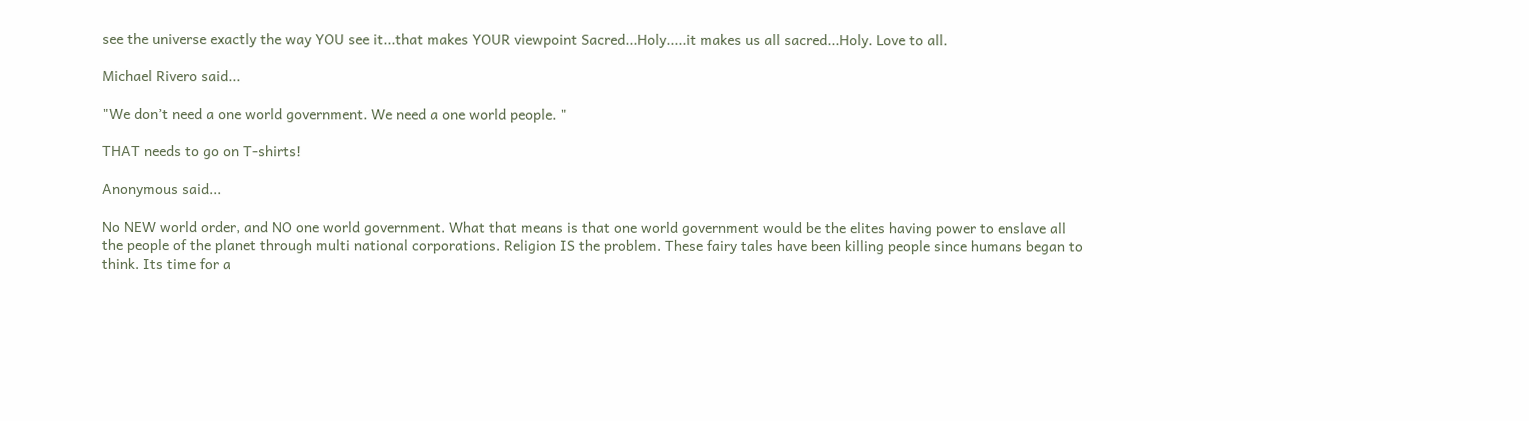see the universe exactly the way YOU see it...that makes YOUR viewpoint Sacred...Holy.....it makes us all sacred...Holy. Love to all.

Michael Rivero said...

"We don’t need a one world government. We need a one world people. "

THAT needs to go on T-shirts!

Anonymous said...

No NEW world order, and NO one world government. What that means is that one world government would be the elites having power to enslave all the people of the planet through multi national corporations. Religion IS the problem. These fairy tales have been killing people since humans began to think. Its time for a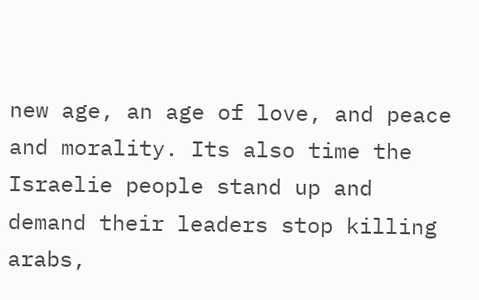new age, an age of love, and peace and morality. Its also time the Israelie people stand up and demand their leaders stop killing arabs,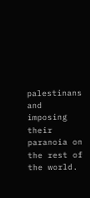palestinans and imposing their paranoia on the rest of the world.